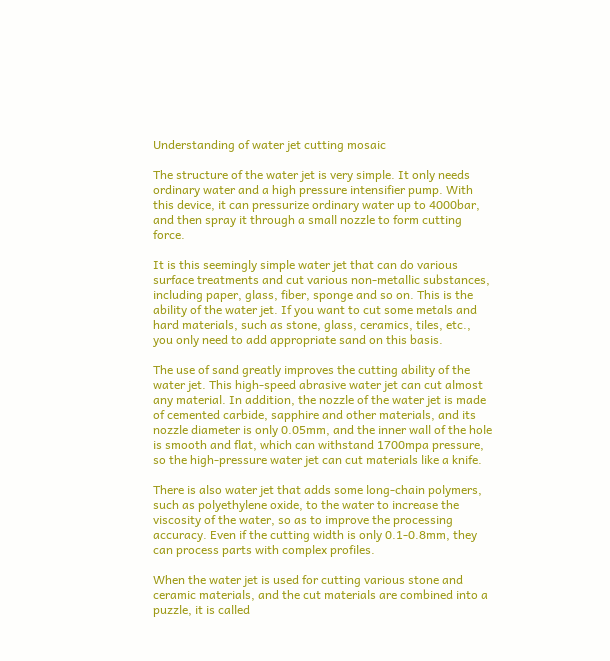Understanding of water jet cutting mosaic

The structure of the water jet is very simple. It only needs ordinary water and a high pressure intensifier pump. With this device, it can pressurize ordinary water up to 4000bar, and then spray it through a small nozzle to form cutting force.

It is this seemingly simple water jet that can do various surface treatments and cut various non-metallic substances, including paper, glass, fiber, sponge and so on. This is the ability of the water jet. If you want to cut some metals and hard materials, such as stone, glass, ceramics, tiles, etc., you only need to add appropriate sand on this basis.

The use of sand greatly improves the cutting ability of the water jet. This high-speed abrasive water jet can cut almost any material. In addition, the nozzle of the water jet is made of cemented carbide, sapphire and other materials, and its nozzle diameter is only 0.05mm, and the inner wall of the hole is smooth and flat, which can withstand 1700mpa pressure, so the high-pressure water jet can cut materials like a knife.

There is also water jet that adds some long-chain polymers, such as polyethylene oxide, to the water to increase the viscosity of the water, so as to improve the processing accuracy. Even if the cutting width is only 0.1-0.8mm, they can process parts with complex profiles.

When the water jet is used for cutting various stone and ceramic materials, and the cut materials are combined into a puzzle, it is called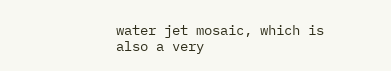water jet mosaic, which is also a very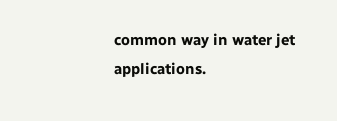common way in water jet applications.